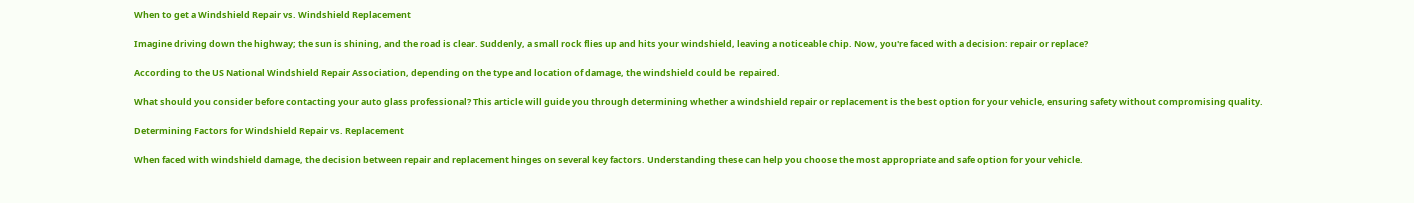When to get a Windshield Repair vs. Windshield Replacement

Imagine driving down the highway; the sun is shining, and the road is clear. Suddenly, a small rock flies up and hits your windshield, leaving a noticeable chip. Now, you're faced with a decision: repair or replace?

According to the US National Windshield Repair Association, depending on the type and location of damage, the windshield could be  repaired.

What should you consider before contacting your auto glass professional? This article will guide you through determining whether a windshield repair or replacement is the best option for your vehicle, ensuring safety without compromising quality.

Determining Factors for Windshield Repair vs. Replacement

When faced with windshield damage, the decision between repair and replacement hinges on several key factors. Understanding these can help you choose the most appropriate and safe option for your vehicle.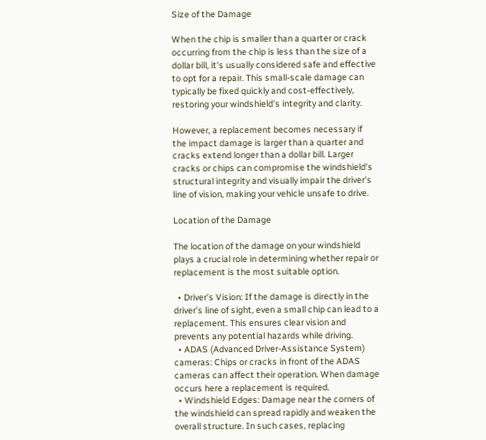Size of the Damage

When the chip is smaller than a quarter or crack occurring from the chip is less than the size of a dollar bill, it's usually considered safe and effective to opt for a repair. This small-scale damage can typically be fixed quickly and cost-effectively, restoring your windshield's integrity and clarity.

However, a replacement becomes necessary if the impact damage is larger than a quarter and cracks extend longer than a dollar bill. Larger cracks or chips can compromise the windshield's structural integrity and visually impair the driver's line of vision, making your vehicle unsafe to drive.

Location of the Damage

The location of the damage on your windshield plays a crucial role in determining whether repair or replacement is the most suitable option.

  • Driver’s Vision: If the damage is directly in the driver’s line of sight, even a small chip can lead to a replacement. This ensures clear vision and prevents any potential hazards while driving.
  • ADAS (Advanced Driver-Assistance System) cameras: Chips or cracks in front of the ADAS cameras can affect their operation. When damage occurs here a replacement is required.
  • Windshield Edges: Damage near the corners of the windshield can spread rapidly and weaken the overall structure. In such cases, replacing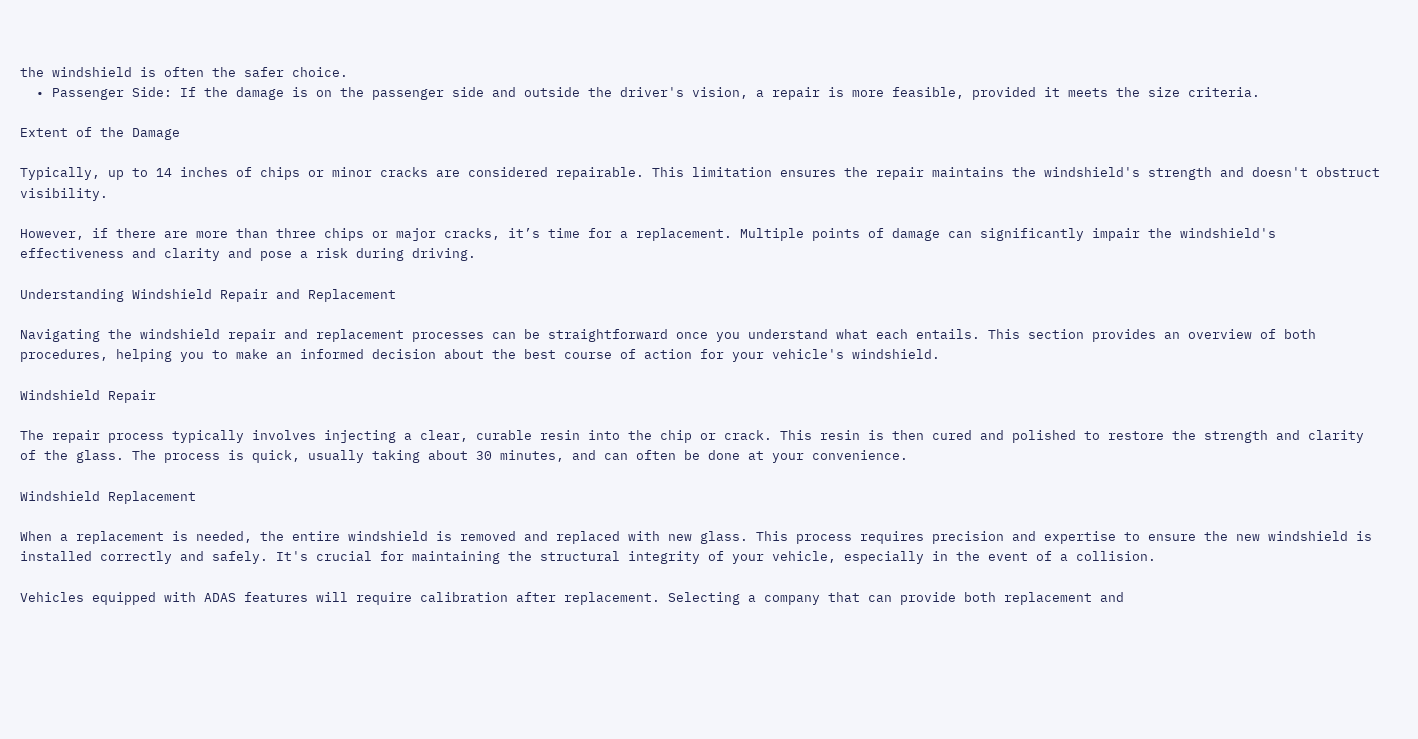the windshield is often the safer choice.
  • Passenger Side: If the damage is on the passenger side and outside the driver's vision, a repair is more feasible, provided it meets the size criteria.

Extent of the Damage

Typically, up to 14 inches of chips or minor cracks are considered repairable. This limitation ensures the repair maintains the windshield's strength and doesn't obstruct visibility.

However, if there are more than three chips or major cracks, it’s time for a replacement. Multiple points of damage can significantly impair the windshield's effectiveness and clarity and pose a risk during driving.

Understanding Windshield Repair and Replacement

Navigating the windshield repair and replacement processes can be straightforward once you understand what each entails. This section provides an overview of both procedures, helping you to make an informed decision about the best course of action for your vehicle's windshield.

Windshield Repair

The repair process typically involves injecting a clear, curable resin into the chip or crack. This resin is then cured and polished to restore the strength and clarity of the glass. The process is quick, usually taking about 30 minutes, and can often be done at your convenience.

Windshield Replacement

When a replacement is needed, the entire windshield is removed and replaced with new glass. This process requires precision and expertise to ensure the new windshield is installed correctly and safely. It's crucial for maintaining the structural integrity of your vehicle, especially in the event of a collision.

Vehicles equipped with ADAS features will require calibration after replacement. Selecting a company that can provide both replacement and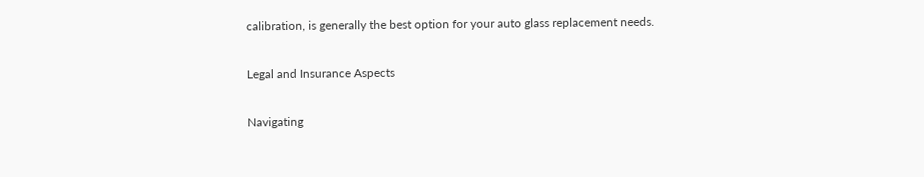calibration, is generally the best option for your auto glass replacement needs.

Legal and Insurance Aspects

Navigating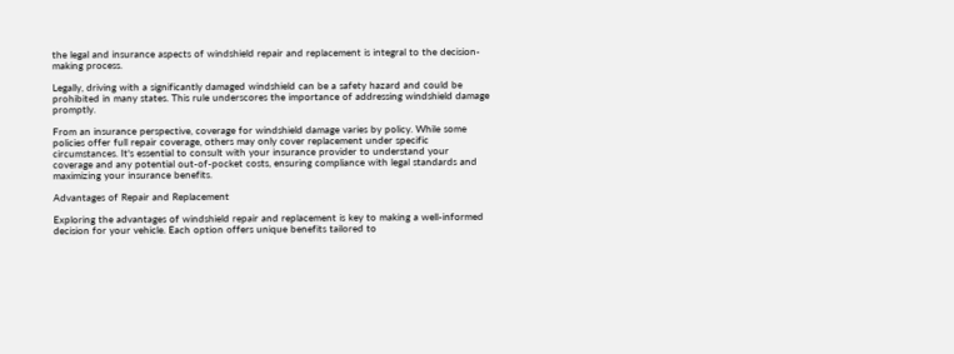the legal and insurance aspects of windshield repair and replacement is integral to the decision-making process.

Legally, driving with a significantly damaged windshield can be a safety hazard and could be prohibited in many states. This rule underscores the importance of addressing windshield damage promptly.

From an insurance perspective, coverage for windshield damage varies by policy. While some policies offer full repair coverage, others may only cover replacement under specific circumstances. It's essential to consult with your insurance provider to understand your coverage and any potential out-of-pocket costs, ensuring compliance with legal standards and maximizing your insurance benefits.

Advantages of Repair and Replacement

Exploring the advantages of windshield repair and replacement is key to making a well-informed decision for your vehicle. Each option offers unique benefits tailored to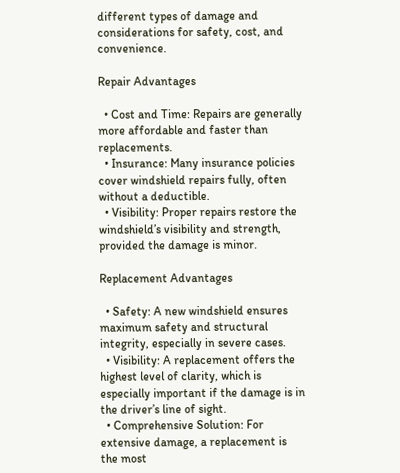different types of damage and considerations for safety, cost, and convenience.

Repair Advantages

  • Cost and Time: Repairs are generally more affordable and faster than replacements.
  • Insurance: Many insurance policies cover windshield repairs fully, often without a deductible.
  • Visibility: Proper repairs restore the windshield’s visibility and strength, provided the damage is minor.

Replacement Advantages

  • Safety: A new windshield ensures maximum safety and structural integrity, especially in severe cases.
  • Visibility: A replacement offers the highest level of clarity, which is especially important if the damage is in the driver’s line of sight.
  • Comprehensive Solution: For extensive damage, a replacement is the most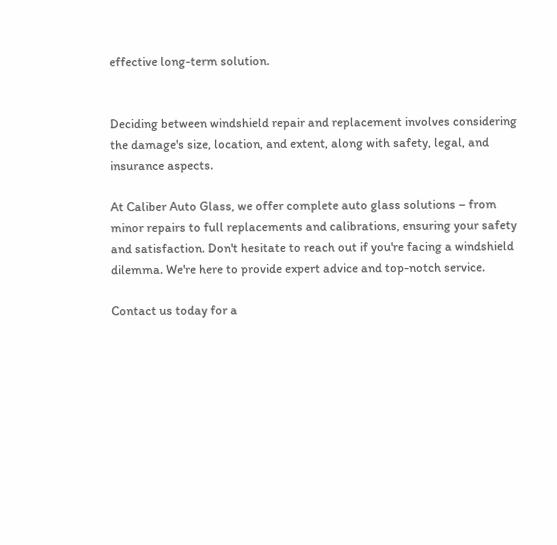effective long-term solution.


Deciding between windshield repair and replacement involves considering the damage's size, location, and extent, along with safety, legal, and insurance aspects.

At Caliber Auto Glass, we offer complete auto glass solutions – from minor repairs to full replacements and calibrations, ensuring your safety and satisfaction. Don't hesitate to reach out if you're facing a windshield dilemma. We're here to provide expert advice and top-notch service.

Contact us today for a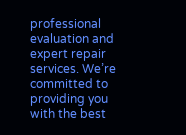professional evaluation and expert repair services. We’re committed to providing you with the best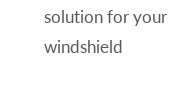solution for your windshield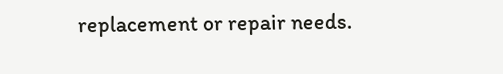replacement or repair needs.